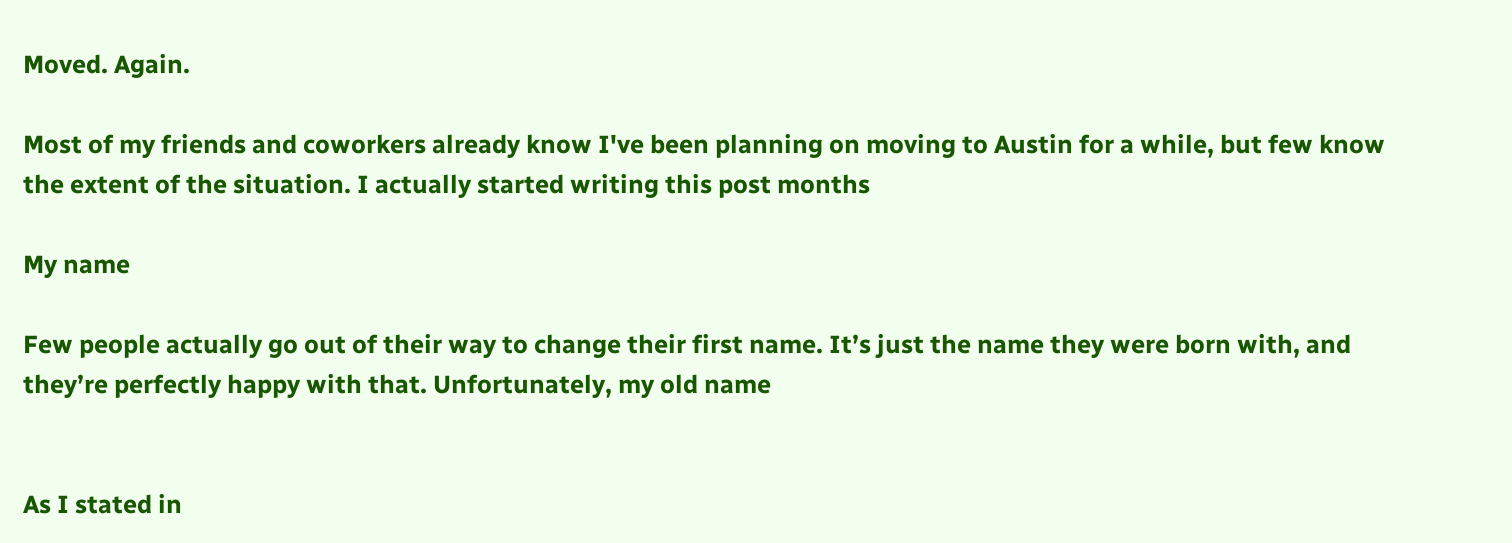Moved. Again.

Most of my friends and coworkers already know I've been planning on moving to Austin for a while, but few know the extent of the situation. I actually started writing this post months

My name

Few people actually go out of their way to change their first name. It’s just the name they were born with, and they’re perfectly happy with that. Unfortunately, my old name


As I stated in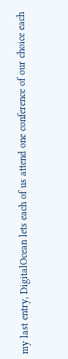my last entry, DigitalOcean lets each of us attend one conference of our choice each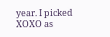year. I picked XOXO as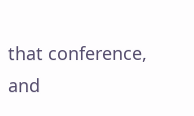that conference, and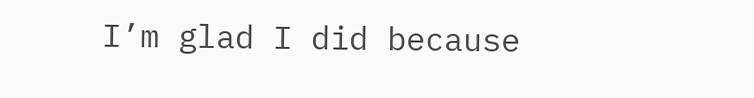I’m glad I did because